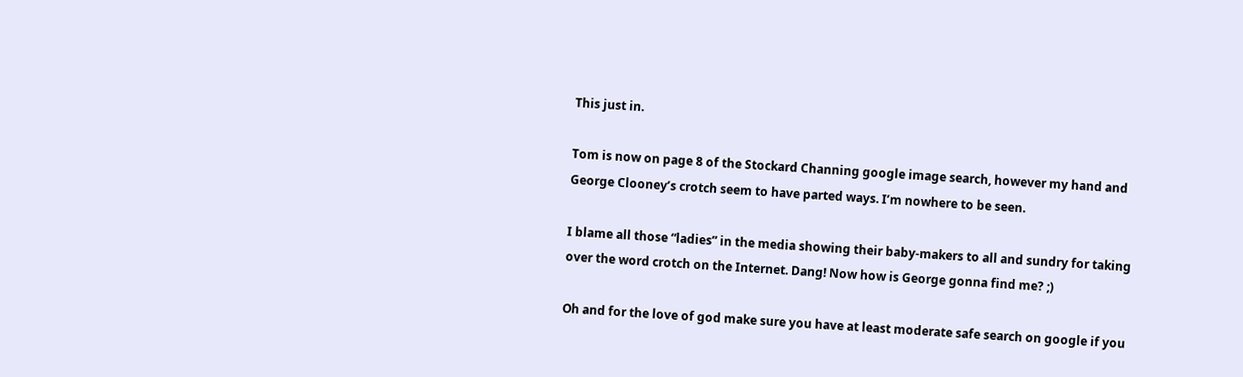This just in.

Tom is now on page 8 of the Stockard Channing google image search, however my hand and George Clooney’s crotch seem to have parted ways. I’m nowhere to be seen.

I blame all those “ladies” in the media showing their baby-makers to all and sundry for taking over the word crotch on the Internet. Dang! Now how is George gonna find me? ;)

Oh and for the love of god make sure you have at least moderate safe search on google if you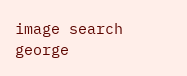image search  george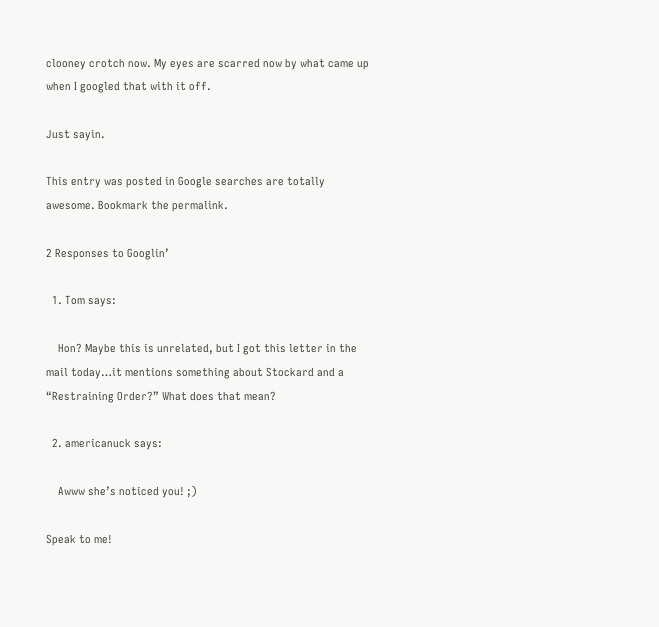clooney crotch now. My eyes are scarred now by what came up when I googled that with it off.

Just sayin.

This entry was posted in Google searches are totally awesome. Bookmark the permalink.

2 Responses to Googlin’

  1. Tom says:

    Hon? Maybe this is unrelated, but I got this letter in the mail today…it mentions something about Stockard and a “Restraining Order?” What does that mean?

  2. americanuck says:

    Awww she’s noticed you! ;)

Speak to me!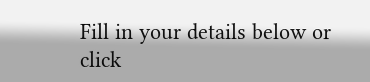Fill in your details below or click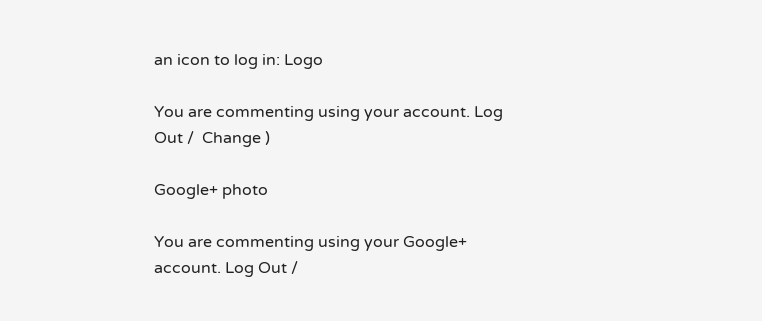an icon to log in: Logo

You are commenting using your account. Log Out /  Change )

Google+ photo

You are commenting using your Google+ account. Log Out /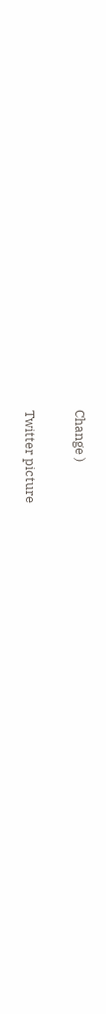Change )

Twitter picture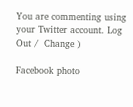You are commenting using your Twitter account. Log Out /  Change )

Facebook photo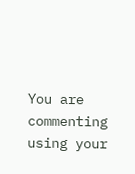You are commenting using your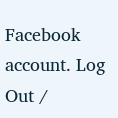Facebook account. Log Out /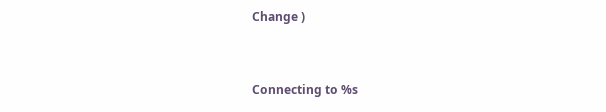Change )


Connecting to %s